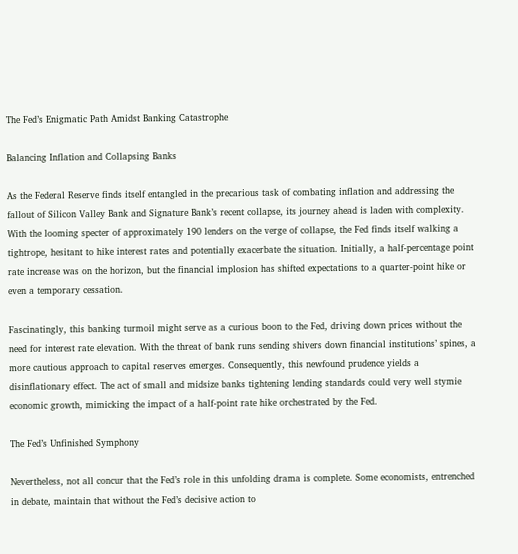The Fed’s Enigmatic Path Amidst Banking Catastrophe

Balancing Inflation and Collapsing Banks

As the Federal Reserve finds itself entangled in the precarious task of combating inflation and addressing the fallout of Silicon Valley Bank and Signature Bank’s recent collapse, its journey ahead is laden with complexity. With the looming specter of approximately 190 lenders on the verge of collapse, the Fed finds itself walking a tightrope, hesitant to hike interest rates and potentially exacerbate the situation. Initially, a half-percentage point rate increase was on the horizon, but the financial implosion has shifted expectations to a quarter-point hike or even a temporary cessation.

Fascinatingly, this banking turmoil might serve as a curious boon to the Fed, driving down prices without the need for interest rate elevation. With the threat of bank runs sending shivers down financial institutions’ spines, a more cautious approach to capital reserves emerges. Consequently, this newfound prudence yields a disinflationary effect. The act of small and midsize banks tightening lending standards could very well stymie economic growth, mimicking the impact of a half-point rate hike orchestrated by the Fed.

The Fed’s Unfinished Symphony

Nevertheless, not all concur that the Fed’s role in this unfolding drama is complete. Some economists, entrenched in debate, maintain that without the Fed’s decisive action to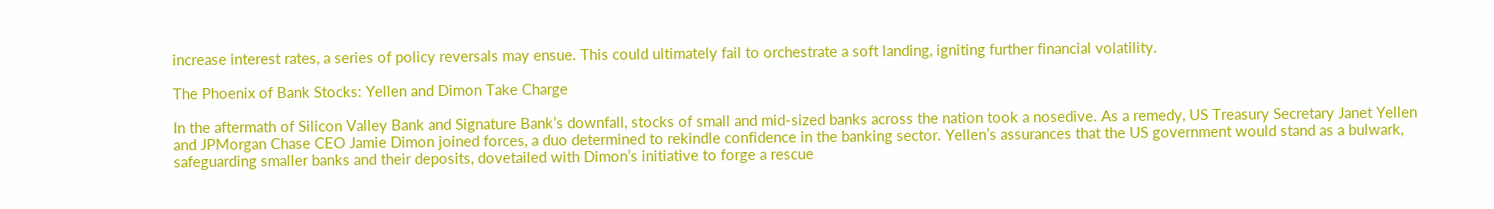increase interest rates, a series of policy reversals may ensue. This could ultimately fail to orchestrate a soft landing, igniting further financial volatility.

The Phoenix of Bank Stocks: Yellen and Dimon Take Charge

In the aftermath of Silicon Valley Bank and Signature Bank’s downfall, stocks of small and mid-sized banks across the nation took a nosedive. As a remedy, US Treasury Secretary Janet Yellen and JPMorgan Chase CEO Jamie Dimon joined forces, a duo determined to rekindle confidence in the banking sector. Yellen’s assurances that the US government would stand as a bulwark, safeguarding smaller banks and their deposits, dovetailed with Dimon’s initiative to forge a rescue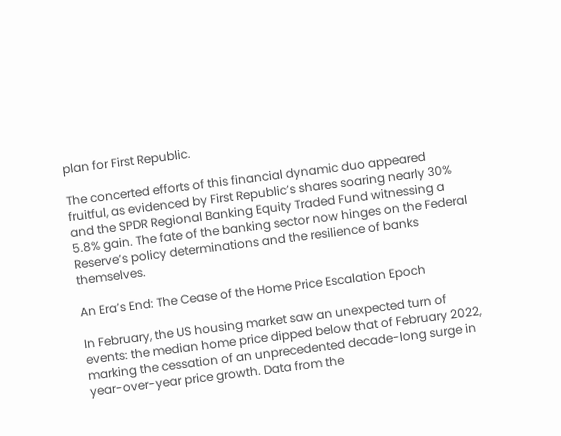plan for First Republic.

The concerted efforts of this financial dynamic duo appeared fruitful, as evidenced by First Republic’s shares soaring nearly 30% and the SPDR Regional Banking Equity Traded Fund witnessing a 5.8% gain. The fate of the banking sector now hinges on the Federal Reserve’s policy determinations and the resilience of banks themselves.

An Era’s End: The Cease of the Home Price Escalation Epoch

In February, the US housing market saw an unexpected turn of events: the median home price dipped below that of February 2022, marking the cessation of an unprecedented decade-long surge in year-over-year price growth. Data from the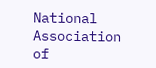National Association of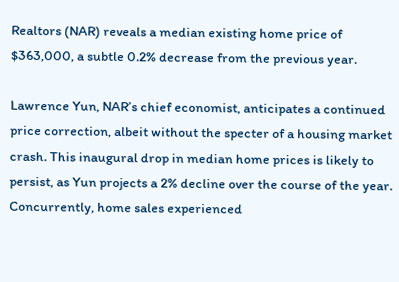Realtors (NAR) reveals a median existing home price of $363,000, a subtle 0.2% decrease from the previous year.

Lawrence Yun, NAR’s chief economist, anticipates a continued price correction, albeit without the specter of a housing market crash. This inaugural drop in median home prices is likely to persist, as Yun projects a 2% decline over the course of the year. Concurrently, home sales experienced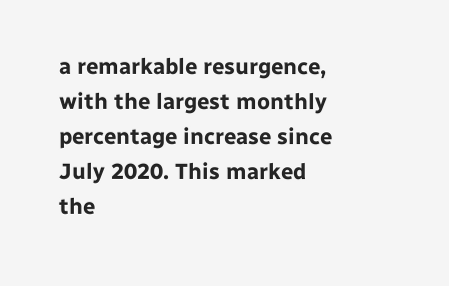a remarkable resurgence, with the largest monthly percentage increase since July 2020. This marked the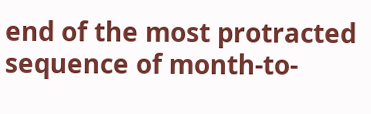end of the most protracted sequence of month-to-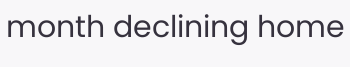month declining home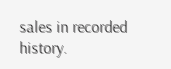sales in recorded history.